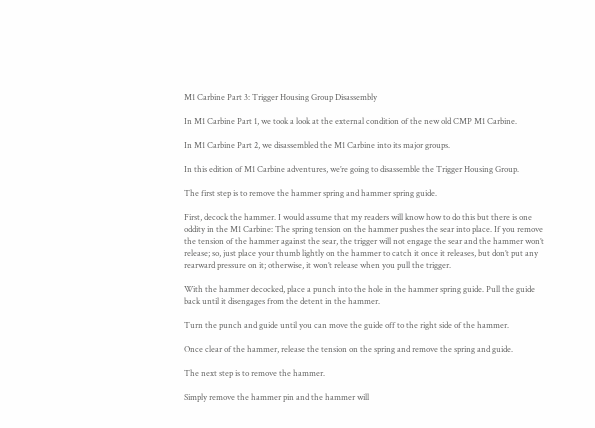M1 Carbine Part 3: Trigger Housing Group Disassembly

In M1 Carbine Part 1, we took a look at the external condition of the new old CMP M1 Carbine.

In M1 Carbine Part 2, we disassembled the M1 Carbine into its major groups.

In this edition of M1 Carbine adventures, we’re going to disassemble the Trigger Housing Group.

The first step is to remove the hammer spring and hammer spring guide.

First, decock the hammer. I would assume that my readers will know how to do this but there is one oddity in the M1 Carbine: The spring tension on the hammer pushes the sear into place. If you remove the tension of the hammer against the sear, the trigger will not engage the sear and the hammer won’t release; so, just place your thumb lightly on the hammer to catch it once it releases, but don’t put any rearward pressure on it; otherwise, it won’t release when you pull the trigger.

With the hammer decocked, place a punch into the hole in the hammer spring guide. Pull the guide back until it disengages from the detent in the hammer.

Turn the punch and guide until you can move the guide off to the right side of the hammer.

Once clear of the hammer, release the tension on the spring and remove the spring and guide.

The next step is to remove the hammer.

Simply remove the hammer pin and the hammer will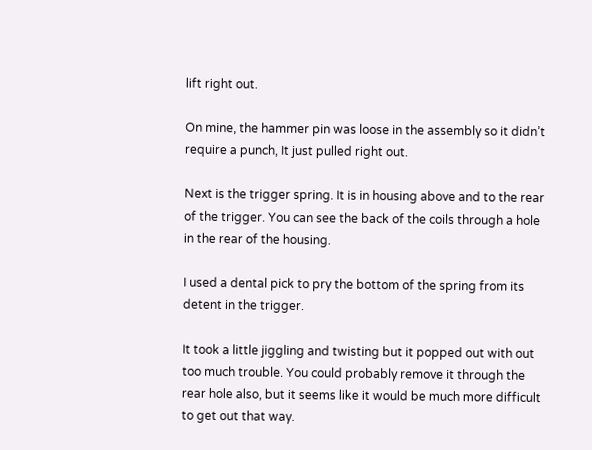lift right out.

On mine, the hammer pin was loose in the assembly so it didn’t require a punch, It just pulled right out.

Next is the trigger spring. It is in housing above and to the rear of the trigger. You can see the back of the coils through a hole in the rear of the housing.

I used a dental pick to pry the bottom of the spring from its detent in the trigger.

It took a little jiggling and twisting but it popped out with out too much trouble. You could probably remove it through the rear hole also, but it seems like it would be much more difficult to get out that way.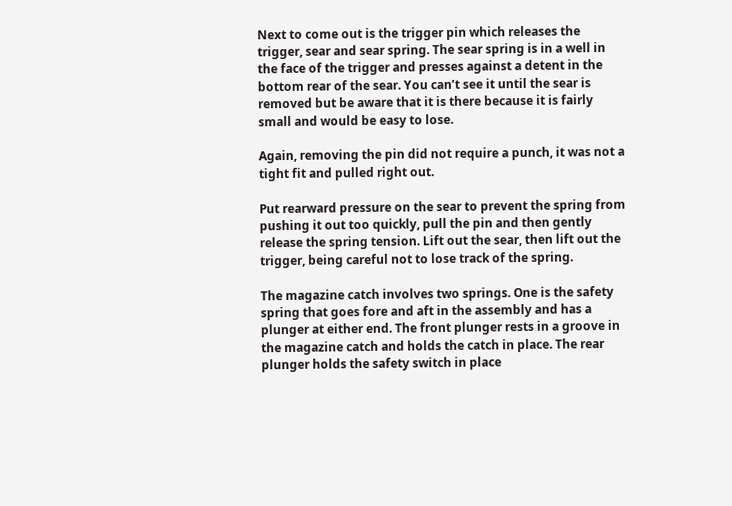Next to come out is the trigger pin which releases the trigger, sear and sear spring. The sear spring is in a well in the face of the trigger and presses against a detent in the bottom rear of the sear. You can’t see it until the sear is removed but be aware that it is there because it is fairly small and would be easy to lose.

Again, removing the pin did not require a punch, it was not a tight fit and pulled right out.

Put rearward pressure on the sear to prevent the spring from pushing it out too quickly, pull the pin and then gently release the spring tension. Lift out the sear, then lift out the trigger, being careful not to lose track of the spring.

The magazine catch involves two springs. One is the safety spring that goes fore and aft in the assembly and has a plunger at either end. The front plunger rests in a groove in the magazine catch and holds the catch in place. The rear plunger holds the safety switch in place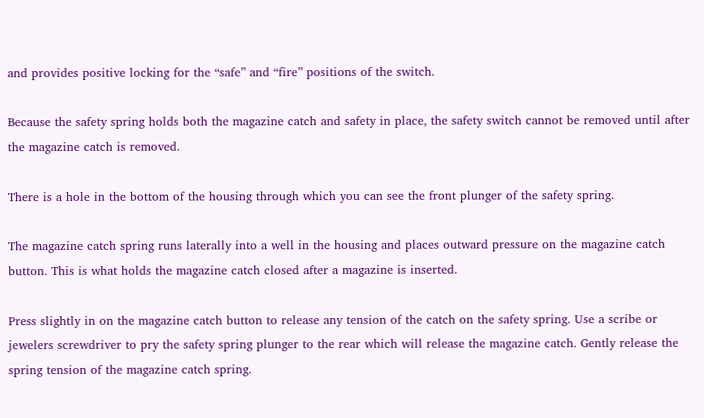and provides positive locking for the “safe” and “fire” positions of the switch.

Because the safety spring holds both the magazine catch and safety in place, the safety switch cannot be removed until after the magazine catch is removed.

There is a hole in the bottom of the housing through which you can see the front plunger of the safety spring.

The magazine catch spring runs laterally into a well in the housing and places outward pressure on the magazine catch button. This is what holds the magazine catch closed after a magazine is inserted.

Press slightly in on the magazine catch button to release any tension of the catch on the safety spring. Use a scribe or jewelers screwdriver to pry the safety spring plunger to the rear which will release the magazine catch. Gently release the spring tension of the magazine catch spring.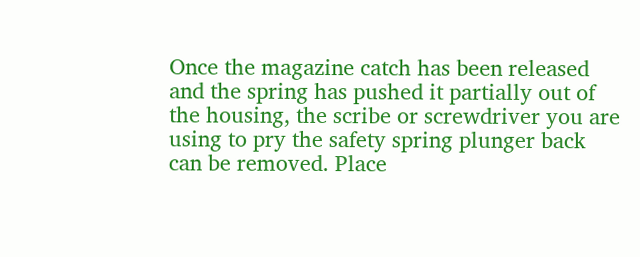Once the magazine catch has been released and the spring has pushed it partially out of the housing, the scribe or screwdriver you are using to pry the safety spring plunger back can be removed. Place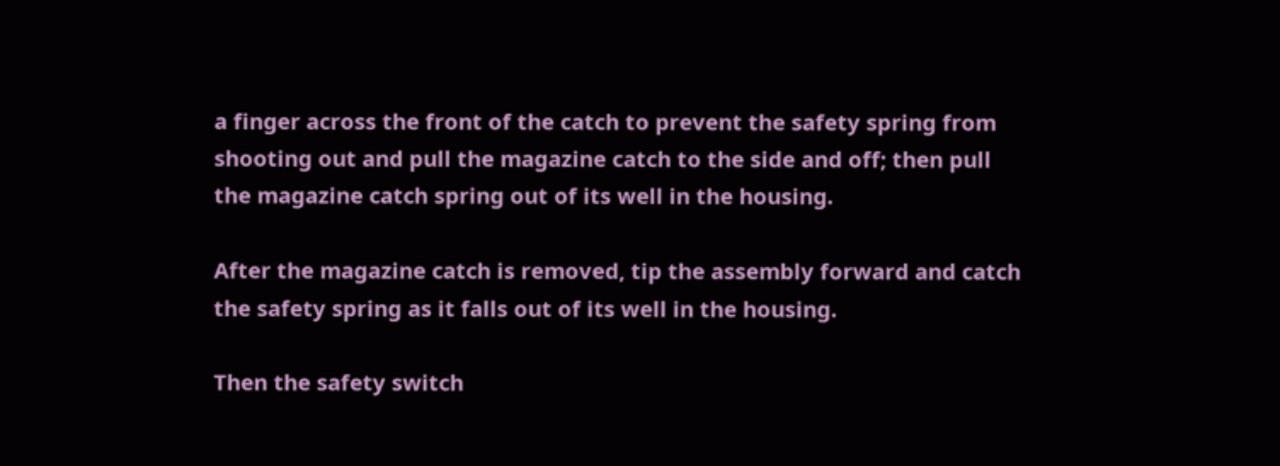a finger across the front of the catch to prevent the safety spring from shooting out and pull the magazine catch to the side and off; then pull the magazine catch spring out of its well in the housing.

After the magazine catch is removed, tip the assembly forward and catch the safety spring as it falls out of its well in the housing.

Then the safety switch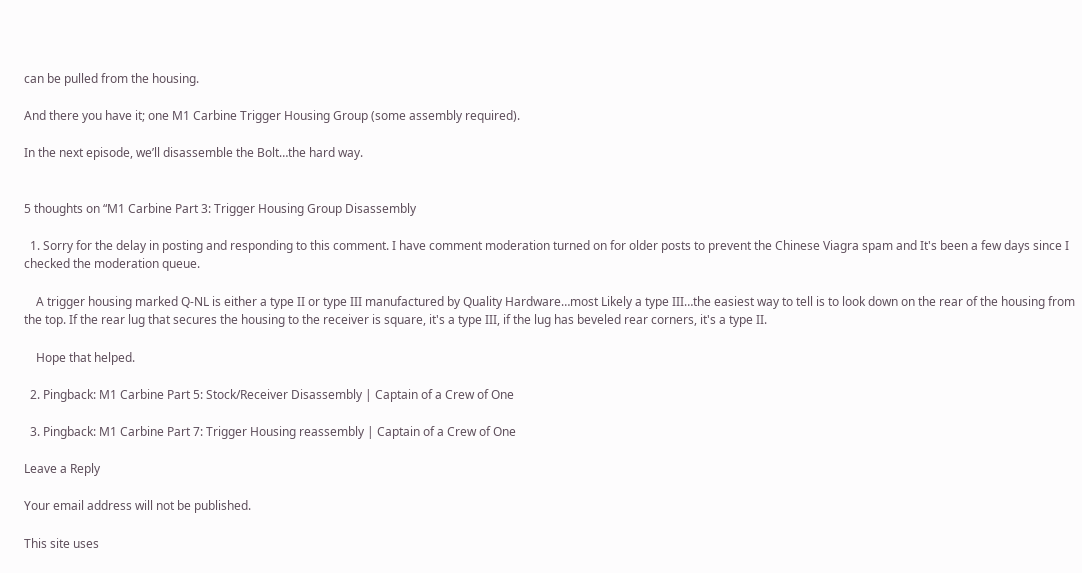can be pulled from the housing.

And there you have it; one M1 Carbine Trigger Housing Group (some assembly required).

In the next episode, we’ll disassemble the Bolt…the hard way.


5 thoughts on “M1 Carbine Part 3: Trigger Housing Group Disassembly

  1. Sorry for the delay in posting and responding to this comment. I have comment moderation turned on for older posts to prevent the Chinese Viagra spam and It's been a few days since I checked the moderation queue.

    A trigger housing marked Q-NL is either a type II or type III manufactured by Quality Hardware…most Likely a type III…the easiest way to tell is to look down on the rear of the housing from the top. If the rear lug that secures the housing to the receiver is square, it's a type III, if the lug has beveled rear corners, it's a type II.

    Hope that helped.

  2. Pingback: M1 Carbine Part 5: Stock/Receiver Disassembly | Captain of a Crew of One

  3. Pingback: M1 Carbine Part 7: Trigger Housing reassembly | Captain of a Crew of One

Leave a Reply

Your email address will not be published.

This site uses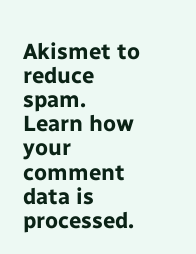Akismet to reduce spam. Learn how your comment data is processed.